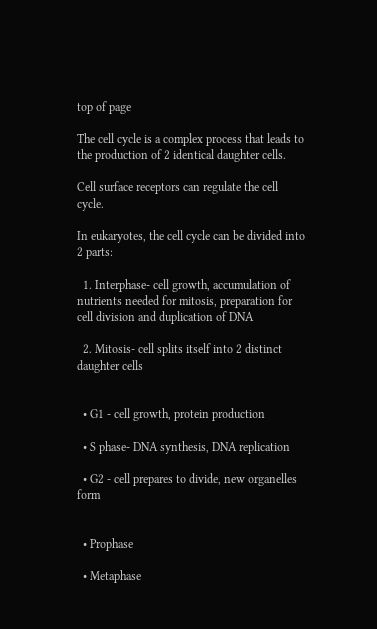top of page

The cell cycle is a complex process that leads to the production of 2 identical daughter cells.

Cell surface receptors can regulate the cell cycle.

In eukaryotes, the cell cycle can be divided into 2 parts:

  1. Interphase- cell growth, accumulation of nutrients needed for mitosis, preparation for cell division and duplication of DNA

  2. Mitosis- cell splits itself into 2 distinct daughter cells


  • G1 - cell growth, protein production

  • S phase- DNA synthesis, DNA replication

  • G2 - cell prepares to divide, new organelles form


  • Prophase

  • Metaphase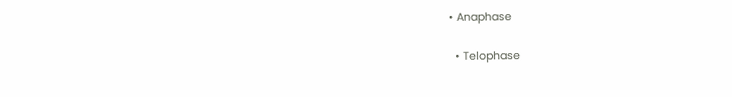• Anaphase

  • Telophase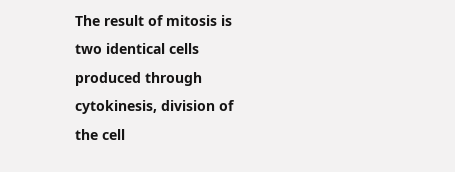The result of mitosis is two identical cells produced through cytokinesis, division of the cell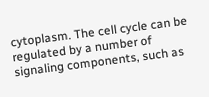cytoplasm. The cell cycle can be regulated by a number of signaling components, such as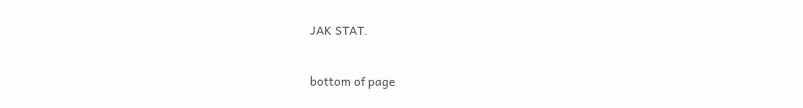JAK STAT.

bottom of page